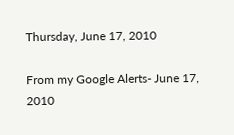Thursday, June 17, 2010

From my Google Alerts- June 17, 2010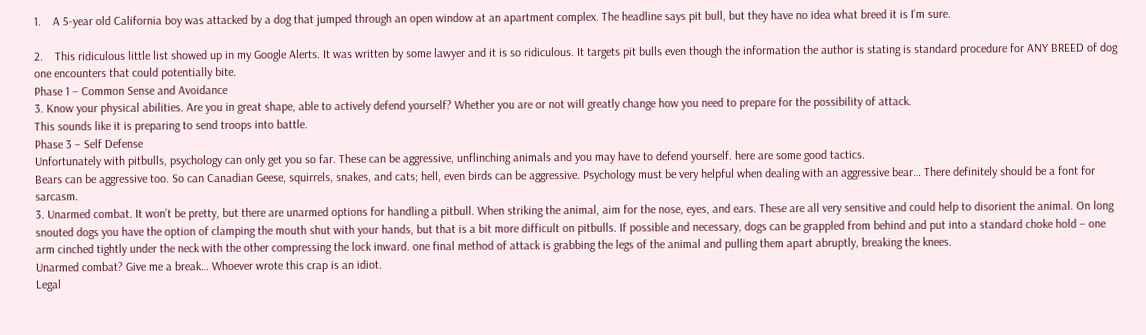1.    A 5-year old California boy was attacked by a dog that jumped through an open window at an apartment complex. The headline says pit bull, but they have no idea what breed it is I’m sure.

2.    This ridiculous little list showed up in my Google Alerts. It was written by some lawyer and it is so ridiculous. It targets pit bulls even though the information the author is stating is standard procedure for ANY BREED of dog one encounters that could potentially bite.
Phase 1 – Common Sense and Avoidance
3. Know your physical abilities. Are you in great shape, able to actively defend yourself? Whether you are or not will greatly change how you need to prepare for the possibility of attack.
This sounds like it is preparing to send troops into battle.
Phase 3 – Self Defense
Unfortunately with pitbulls, psychology can only get you so far. These can be aggressive, unflinching animals and you may have to defend yourself. here are some good tactics.
Bears can be aggressive too. So can Canadian Geese, squirrels, snakes, and cats; hell, even birds can be aggressive. Psychology must be very helpful when dealing with an aggressive bear… There definitely should be a font for sarcasm.
3. Unarmed combat. It won’t be pretty, but there are unarmed options for handling a pitbull. When striking the animal, aim for the nose, eyes, and ears. These are all very sensitive and could help to disorient the animal. On long snouted dogs you have the option of clamping the mouth shut with your hands, but that is a bit more difficult on pitbulls. If possible and necessary, dogs can be grappled from behind and put into a standard choke hold – one arm cinched tightly under the neck with the other compressing the lock inward. one final method of attack is grabbing the legs of the animal and pulling them apart abruptly, breaking the knees.
Unarmed combat? Give me a break… Whoever wrote this crap is an idiot.
Legal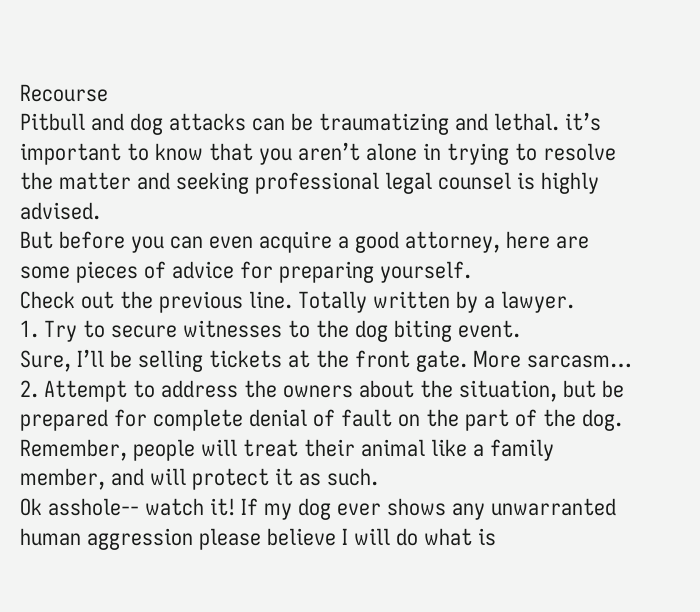Recourse
Pitbull and dog attacks can be traumatizing and lethal. it’s important to know that you aren’t alone in trying to resolve the matter and seeking professional legal counsel is highly advised.
But before you can even acquire a good attorney, here are some pieces of advice for preparing yourself.
Check out the previous line. Totally written by a lawyer.
1. Try to secure witnesses to the dog biting event.
Sure, I’ll be selling tickets at the front gate. More sarcasm…
2. Attempt to address the owners about the situation, but be prepared for complete denial of fault on the part of the dog. Remember, people will treat their animal like a family member, and will protect it as such.
Ok asshole-- watch it! If my dog ever shows any unwarranted human aggression please believe I will do what is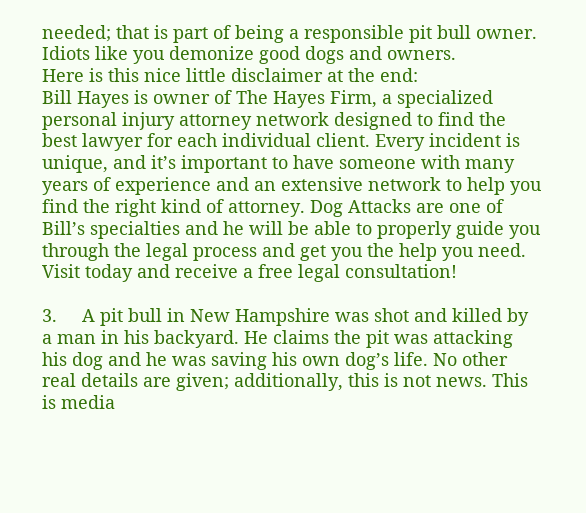needed; that is part of being a responsible pit bull owner. Idiots like you demonize good dogs and owners.
Here is this nice little disclaimer at the end:
Bill Hayes is owner of The Hayes Firm, a specialized personal injury attorney network designed to find the best lawyer for each individual client. Every incident is unique, and it’s important to have someone with many years of experience and an extensive network to help you find the right kind of attorney. Dog Attacks are one of Bill’s specialties and he will be able to properly guide you through the legal process and get you the help you need. Visit today and receive a free legal consultation!

3.     A pit bull in New Hampshire was shot and killed by a man in his backyard. He claims the pit was attacking his dog and he was saving his own dog’s life. No other real details are given; additionally, this is not news. This is media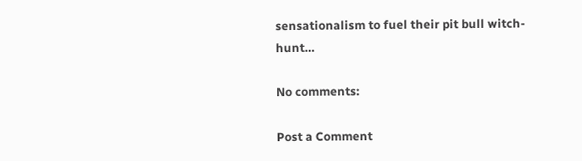sensationalism to fuel their pit bull witch-hunt…

No comments:

Post a Comment